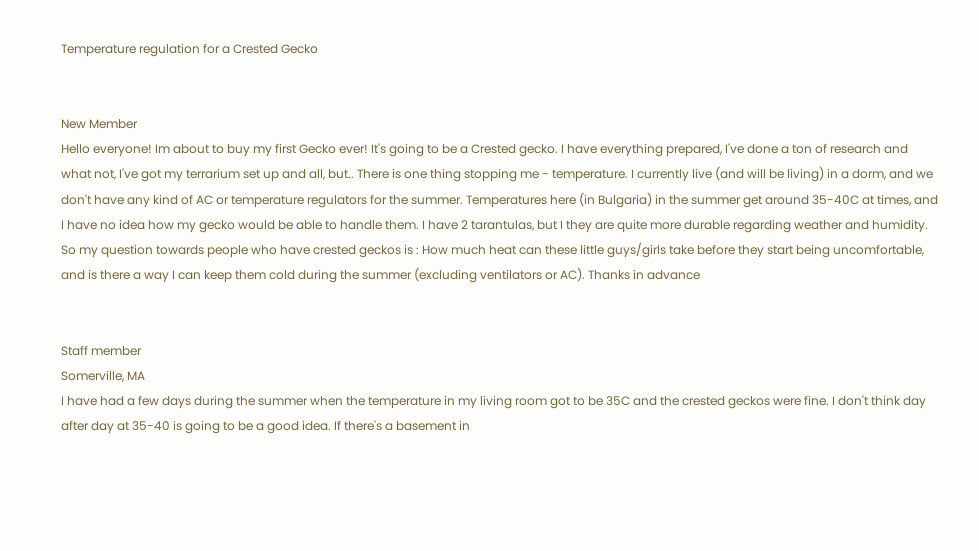Temperature regulation for a Crested Gecko


New Member
Hello everyone! Im about to buy my first Gecko ever! It's going to be a Crested gecko. I have everything prepared, I've done a ton of research and what not, I've got my terrarium set up and all, but.. There is one thing stopping me - temperature. I currently live (and will be living) in a dorm, and we don't have any kind of AC or temperature regulators for the summer. Temperatures here (in Bulgaria) in the summer get around 35-40C at times, and I have no idea how my gecko would be able to handle them. I have 2 tarantulas, but I they are quite more durable regarding weather and humidity. So my question towards people who have crested geckos is : How much heat can these little guys/girls take before they start being uncomfortable, and is there a way I can keep them cold during the summer (excluding ventilators or AC). Thanks in advance


Staff member
Somerville, MA
I have had a few days during the summer when the temperature in my living room got to be 35C and the crested geckos were fine. I don't think day after day at 35-40 is going to be a good idea. If there's a basement in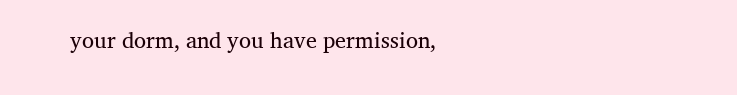your dorm, and you have permission,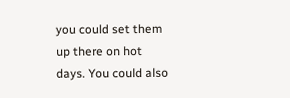you could set them up there on hot days. You could also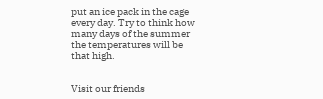put an ice pack in the cage every day. Try to think how many days of the summer the temperatures will be that high.


Visit our friends